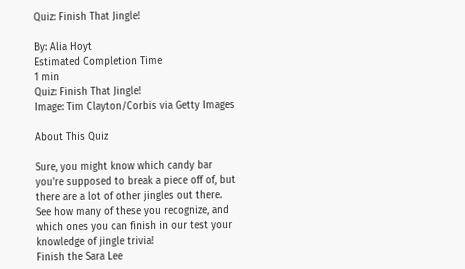Quiz: Finish That Jingle!

By: Alia Hoyt
Estimated Completion Time
1 min
Quiz: Finish That Jingle!
Image: Tim Clayton/Corbis via Getty Images

About This Quiz

Sure, you might know which candy bar you're supposed to break a piece off of, but there are a lot of other jingles out there. See how many of these you recognize, and which ones you can finish in our test your knowledge of jingle trivia!
Finish the Sara Lee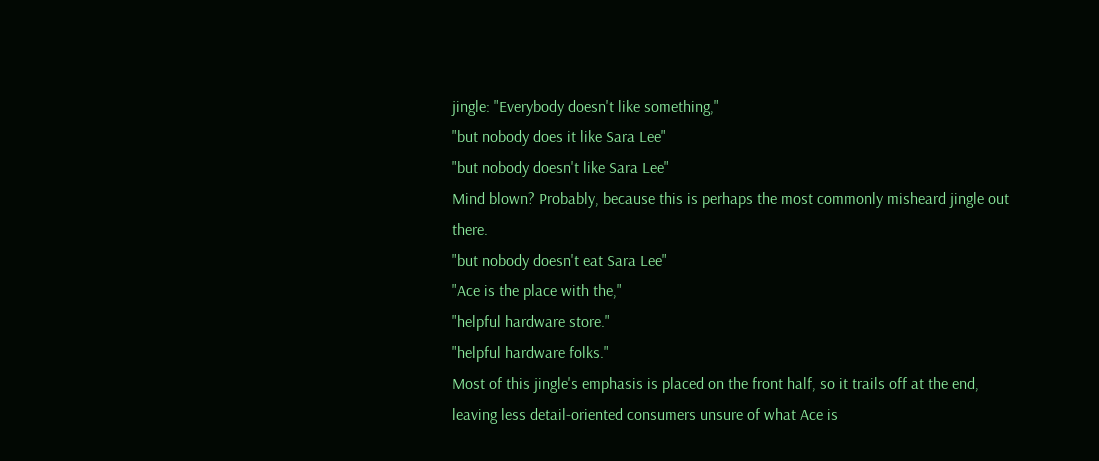jingle: "Everybody doesn't like something,"
"but nobody does it like Sara Lee"
"but nobody doesn't like Sara Lee"
Mind blown? Probably, because this is perhaps the most commonly misheard jingle out there.
"but nobody doesn't eat Sara Lee"
"Ace is the place with the,"
"helpful hardware store."
"helpful hardware folks."
Most of this jingle's emphasis is placed on the front half, so it trails off at the end, leaving less detail-oriented consumers unsure of what Ace is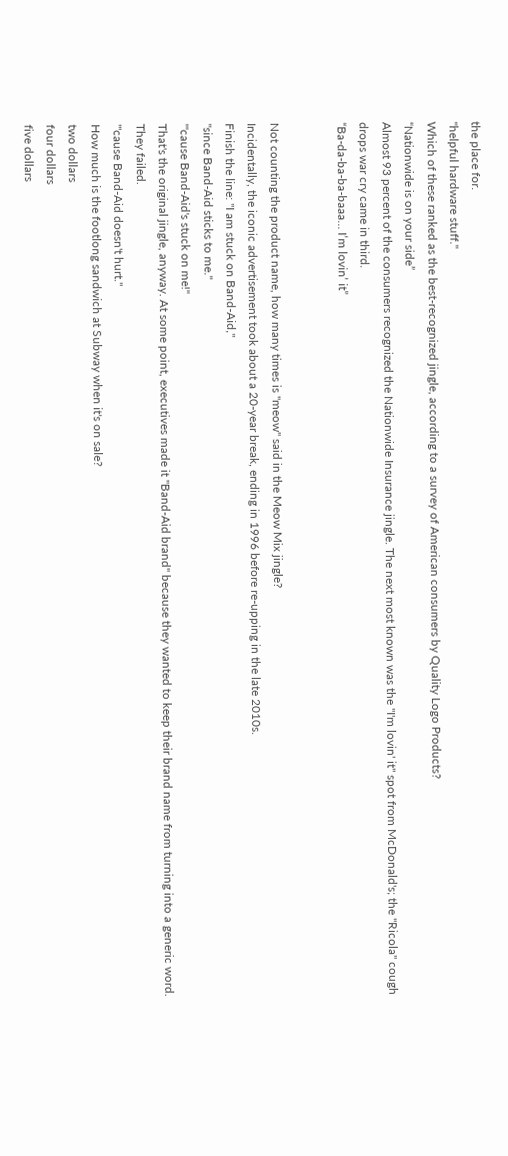the place for.
"helpful hardware stuff."
Which of these ranked as the best-recognized jingle, according to a survey of American consumers by Quality Logo Products?
“Nationwide is on your side”
Almost 93 percent of the consumers recognized the Nationwide Insurance jingle. The next most known was the "I'm lovin' it" spot from McDonald's; the "Ricola" cough drops war cry came in third.
“Ba-da-ba-ba-baaa… I’m lovin’ it”


Not counting the product name, how many times is "meow" said in the Meow Mix jingle?
Incidentally, the iconic advertisement took about a 20-year break, ending in 1996 before re-upping in the late 2010s.
Finish the line: "I am stuck on Band-Aid,"
"since Band-Aid sticks to me."
"'cause Band-Aid's stuck on me!"
That's the original jingle, anyway. At some point, executives made it "Band-Aid brand" because they wanted to keep their brand name from turning into a generic word. They failed.
"'cause Band-Aid doesn't hurt."
How much is the footlong sandwich at Subway when it's on sale?
two dollars
four dollars
five dollars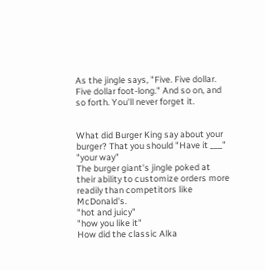As the jingle says, "Five. Five dollar. Five dollar foot-long." And so on, and so forth. You'll never forget it.


What did Burger King say about your burger? That you should "Have it ___"
"your way"
The burger giant's jingle poked at their ability to customize orders more readily than competitors like McDonald's.
"hot and juicy"
"how you like it"
How did the classic Alka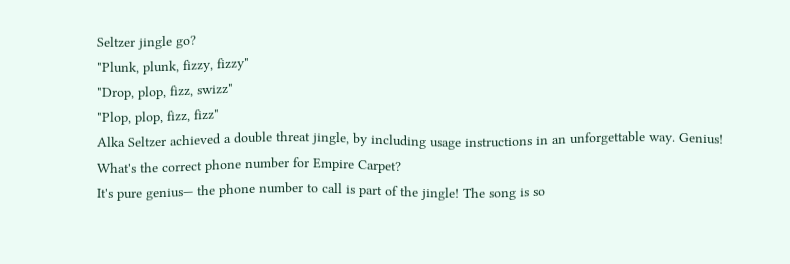Seltzer jingle go?
"Plunk, plunk, fizzy, fizzy"
"Drop, plop, fizz, swizz"
"Plop, plop, fizz, fizz"
Alka Seltzer achieved a double threat jingle, by including usage instructions in an unforgettable way. Genius!
What's the correct phone number for Empire Carpet?
It's pure genius— the phone number to call is part of the jingle! The song is so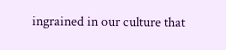ingrained in our culture that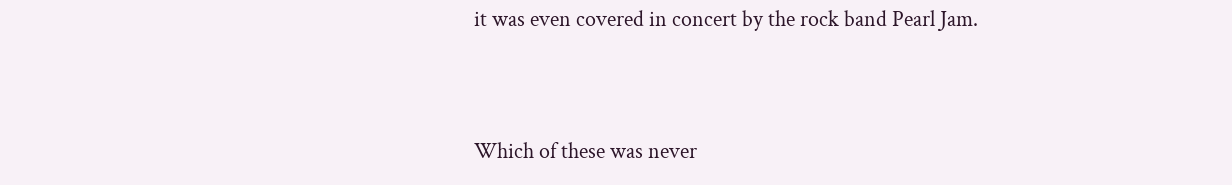it was even covered in concert by the rock band Pearl Jam.


Which of these was never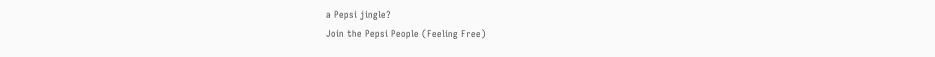a Pepsi jingle?
Join the Pepsi People (Feeling Free)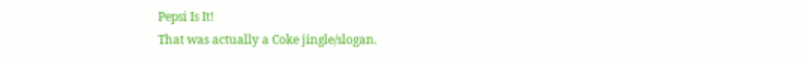Pepsi Is It!
That was actually a Coke jingle/slogan.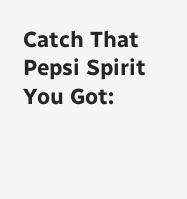Catch That Pepsi Spirit
You Got: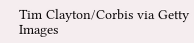Tim Clayton/Corbis via Getty Images